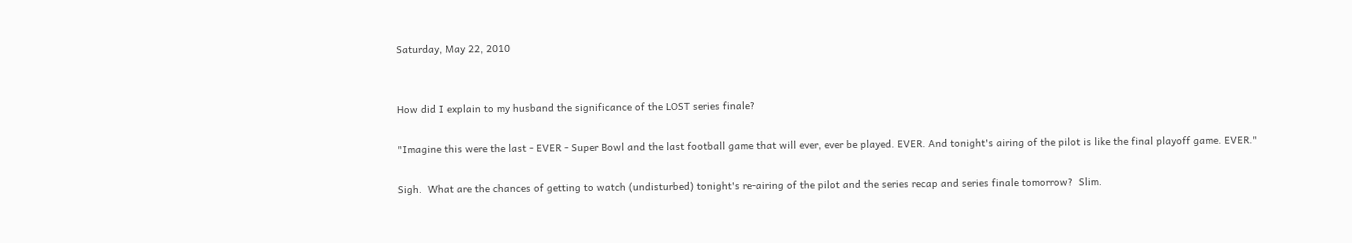Saturday, May 22, 2010


How did I explain to my husband the significance of the LOST series finale?

"Imagine this were the last - EVER - Super Bowl and the last football game that will ever, ever be played. EVER. And tonight's airing of the pilot is like the final playoff game. EVER."

Sigh.  What are the chances of getting to watch (undisturbed) tonight's re-airing of the pilot and the series recap and series finale tomorrow?  Slim.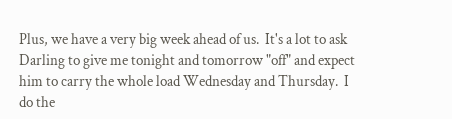Plus, we have a very big week ahead of us.  It's a lot to ask Darling to give me tonight and tomorrow "off" and expect him to carry the whole load Wednesday and Thursday.  I do the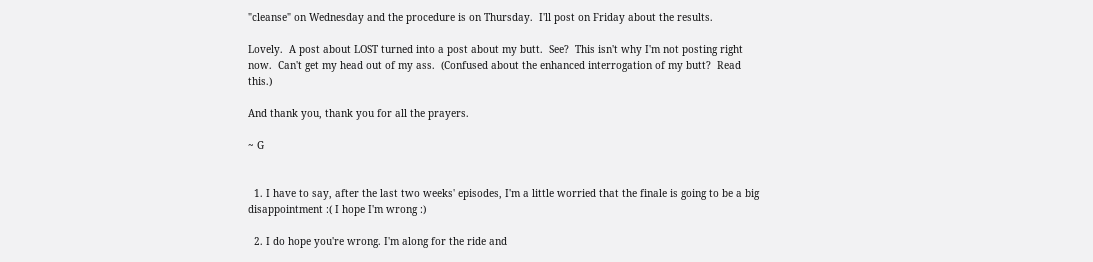"cleanse" on Wednesday and the procedure is on Thursday.  I'll post on Friday about the results.

Lovely.  A post about LOST turned into a post about my butt.  See?  This isn't why I'm not posting right now.  Can't get my head out of my ass.  (Confused about the enhanced interrogation of my butt?  Read this.)

And thank you, thank you for all the prayers.

~ G


  1. I have to say, after the last two weeks' episodes, I'm a little worried that the finale is going to be a big disappointment :( I hope I'm wrong :)

  2. I do hope you're wrong. I'm along for the ride and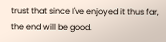trust that since I've enjoyed it thus far, the end will be good.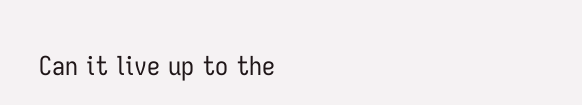Can it live up to the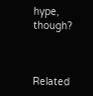hype, though?



Related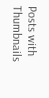Posts with Thumbnails